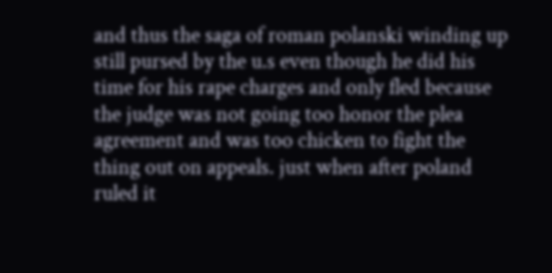and thus the saga of roman polanski winding up still pursed by the u.s even though he did his time for his rape charges and only fled because the judge was not going too honor the plea agreement and was too chicken to fight the thing out on appeals. just when after poland ruled it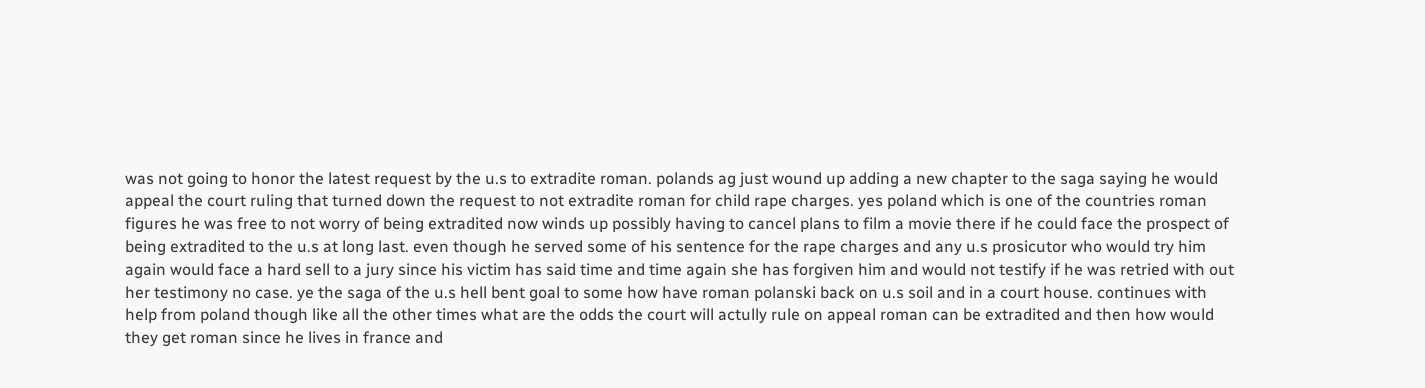was not going to honor the latest request by the u.s to extradite roman. polands ag just wound up adding a new chapter to the saga saying he would appeal the court ruling that turned down the request to not extradite roman for child rape charges. yes poland which is one of the countries roman figures he was free to not worry of being extradited now winds up possibly having to cancel plans to film a movie there if he could face the prospect of being extradited to the u.s at long last. even though he served some of his sentence for the rape charges and any u.s prosicutor who would try him again would face a hard sell to a jury since his victim has said time and time again she has forgiven him and would not testify if he was retried with out her testimony no case. ye the saga of the u.s hell bent goal to some how have roman polanski back on u.s soil and in a court house. continues with help from poland though like all the other times what are the odds the court will actully rule on appeal roman can be extradited and then how would they get roman since he lives in france and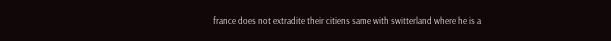france does not extradite their citiens same with switterland where he is a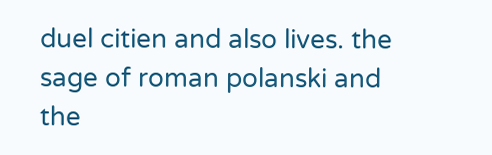duel citien and also lives. the sage of roman polanski and the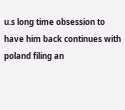u.s long time obsession to have him back continues with poland filing an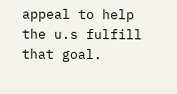appeal to help the u.s fulfill that goal.